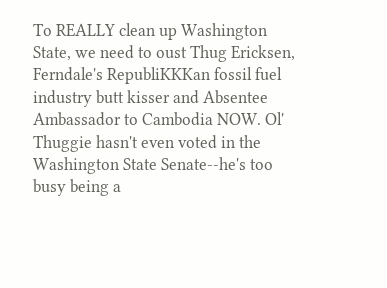To REALLY clean up Washington State, we need to oust Thug Ericksen, Ferndale's RepubliKKKan fossil fuel industry butt kisser and Absentee Ambassador to Cambodia NOW. Ol' Thuggie hasn't even voted in the Washington State Senate--he's too busy being a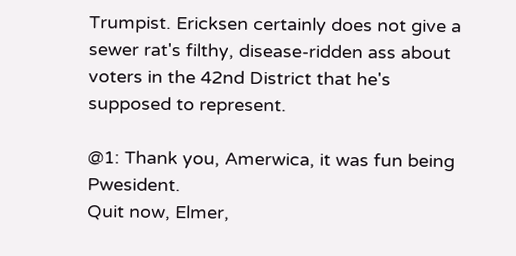Trumpist. Ericksen certainly does not give a sewer rat's filthy, disease-ridden ass about voters in the 42nd District that he's supposed to represent.

@1: Thank you, Amerwica, it was fun being Pwesident.
Quit now, Elmer,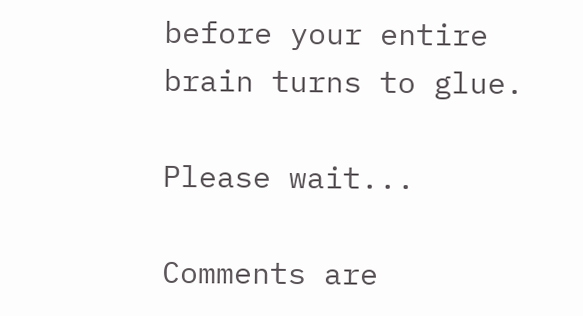before your entire brain turns to glue.

Please wait...

Comments are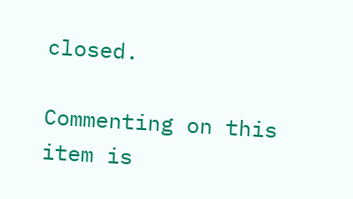closed.

Commenting on this item is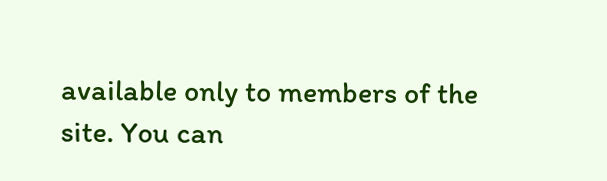available only to members of the site. You can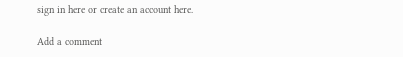sign in here or create an account here.

Add a comment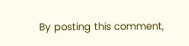By posting this comment,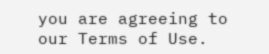you are agreeing to our Terms of Use.